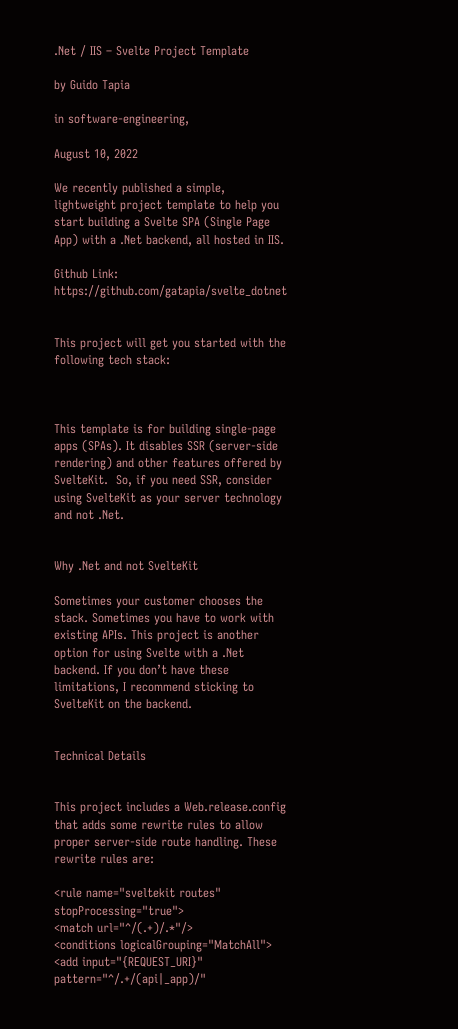.Net / IIS – Svelte Project Template

by Guido Tapia

in software-engineering,

August 10, 2022

We recently published a simple, lightweight project template to help you start building a Svelte SPA (Single Page App) with a .Net backend, all hosted in IIS.

Github Link: https://github.com/gatapia/svelte_dotnet


This project will get you started with the following tech stack:



This template is for building single-page apps (SPAs). It disables SSR (server-side rendering) and other features offered by SvelteKit.  So, if you need SSR, consider using SvelteKit as your server technology and not .Net.


Why .Net and not SvelteKit

Sometimes your customer chooses the stack. Sometimes you have to work with existing APIs. This project is another option for using Svelte with a .Net backend. If you don’t have these limitations, I recommend sticking to SvelteKit on the backend.


Technical Details


This project includes a Web.release.config that adds some rewrite rules to allow proper server-side route handling. These rewrite rules are:

<rule name="sveltekit routes" stopProcessing="true">
<match url="^/(.+)/.*"/>
<conditions logicalGrouping="MatchAll">
<add input="{REQUEST_URI}" pattern="^/.+/(api|_app)/"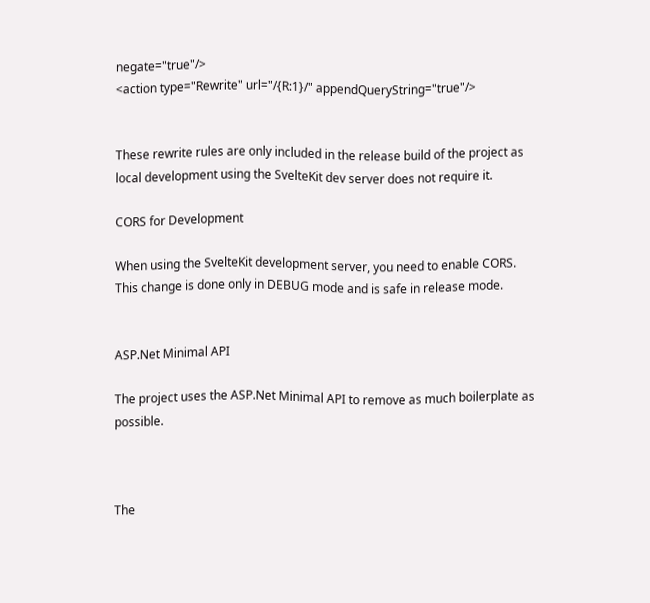negate="true"/>
<action type="Rewrite" url="/{R:1}/" appendQueryString="true"/>


These rewrite rules are only included in the release build of the project as local development using the SvelteKit dev server does not require it.

CORS for Development

When using the SvelteKit development server, you need to enable CORS. This change is done only in DEBUG mode and is safe in release mode.


ASP.Net Minimal API

The project uses the ASP.Net Minimal API to remove as much boilerplate as possible.



The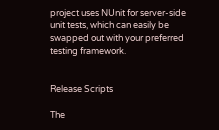project uses NUnit for server-side unit tests, which can easily be swapped out with your preferred testing framework.


Release Scripts

The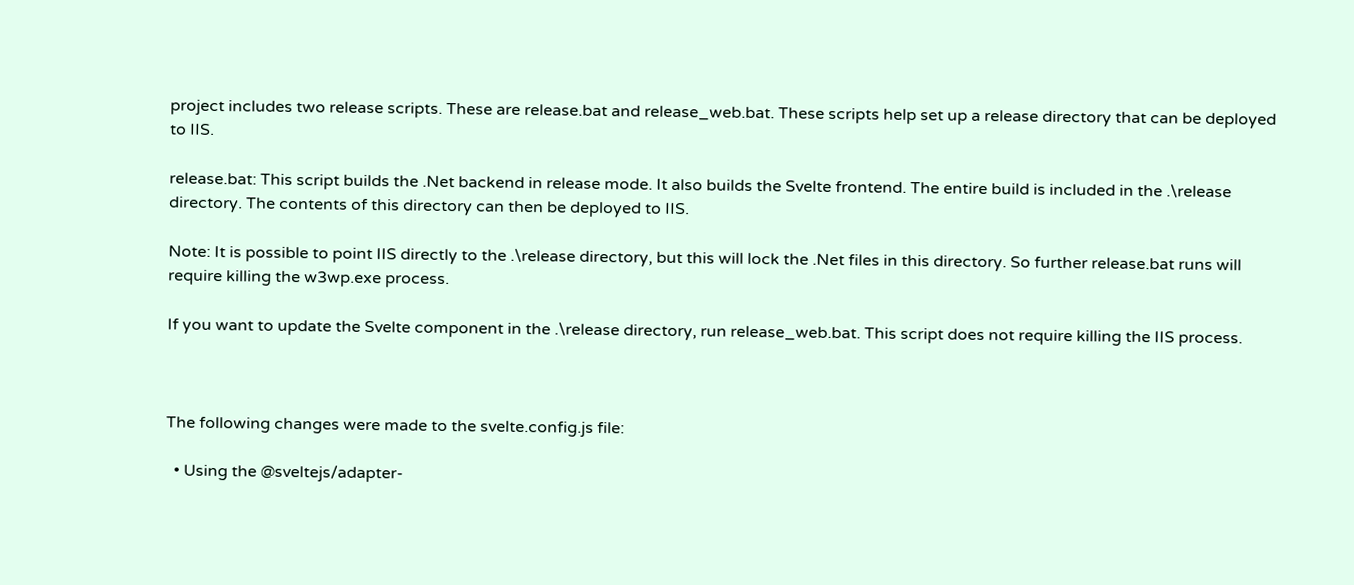project includes two release scripts. These are release.bat and release_web.bat. These scripts help set up a release directory that can be deployed to IIS.

release.bat: This script builds the .Net backend in release mode. It also builds the Svelte frontend. The entire build is included in the .\release directory. The contents of this directory can then be deployed to IIS.

Note: It is possible to point IIS directly to the .\release directory, but this will lock the .Net files in this directory. So further release.bat runs will require killing the w3wp.exe process.

If you want to update the Svelte component in the .\release directory, run release_web.bat. This script does not require killing the IIS process.



The following changes were made to the svelte.config.js file:

  • Using the @sveltejs/adapter-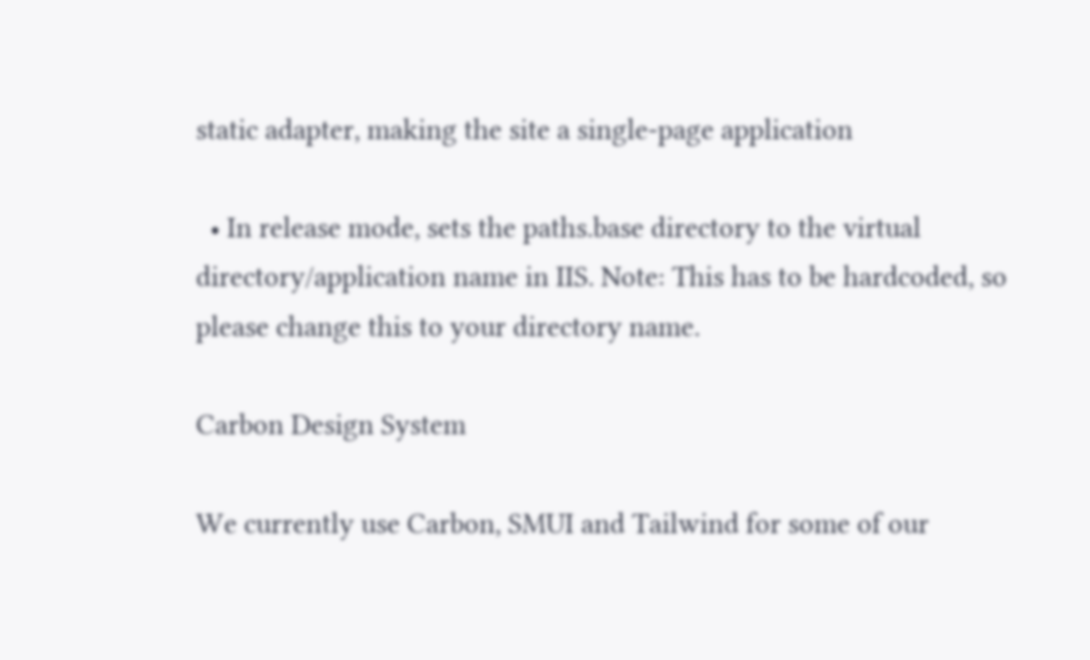static adapter, making the site a single-page application

  • In release mode, sets the paths.base directory to the virtual directory/application name in IIS. Note: This has to be hardcoded, so please change this to your directory name.

Carbon Design System

We currently use Carbon, SMUI and Tailwind for some of our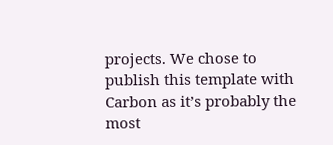projects. We chose to publish this template with Carbon as it’s probably the most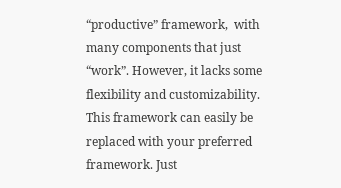“productive” framework,  with many components that just “work”. However, it lacks some flexibility and customizability. This framework can easily be replaced with your preferred framework. Just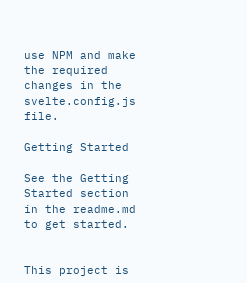use NPM and make the required changes in the svelte.config.js file.

Getting Started

See the Getting Started section in the readme.md to get started.


This project is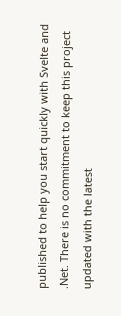published to help you start quickly with Svelte and .Net. There is no commitment to keep this project updated with the latest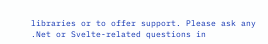libraries or to offer support. Please ask any .Net or Svelte-related questions in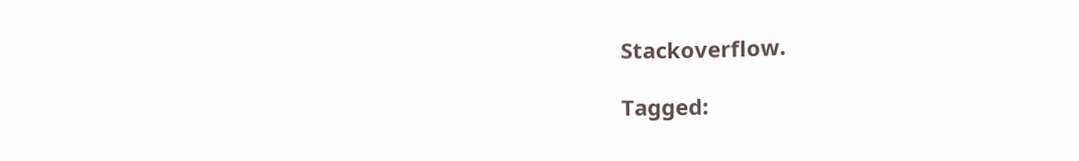Stackoverflow.

Tagged: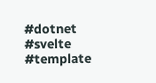#dotnet #svelte #template